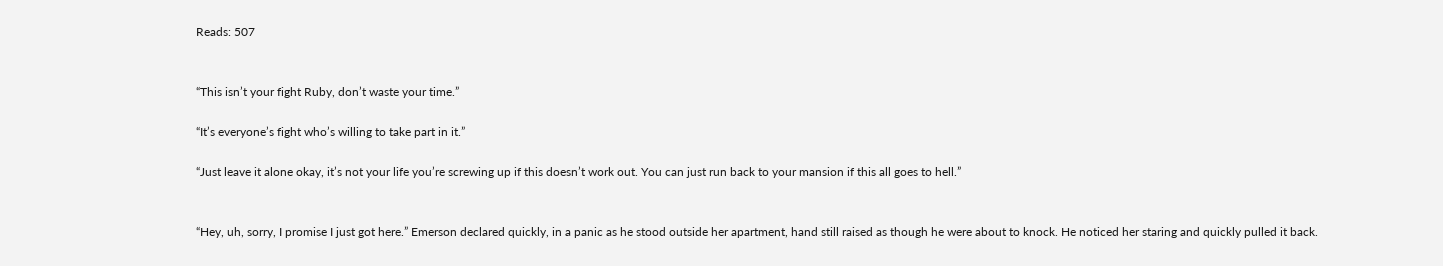Reads: 507


“This isn’t your fight Ruby, don’t waste your time.”

“It’s everyone’s fight who’s willing to take part in it.”

“Just leave it alone okay, it’s not your life you’re screwing up if this doesn’t work out. You can just run back to your mansion if this all goes to hell.”


“Hey, uh, sorry, I promise I just got here.” Emerson declared quickly, in a panic as he stood outside her apartment, hand still raised as though he were about to knock. He noticed her staring and quickly pulled it back.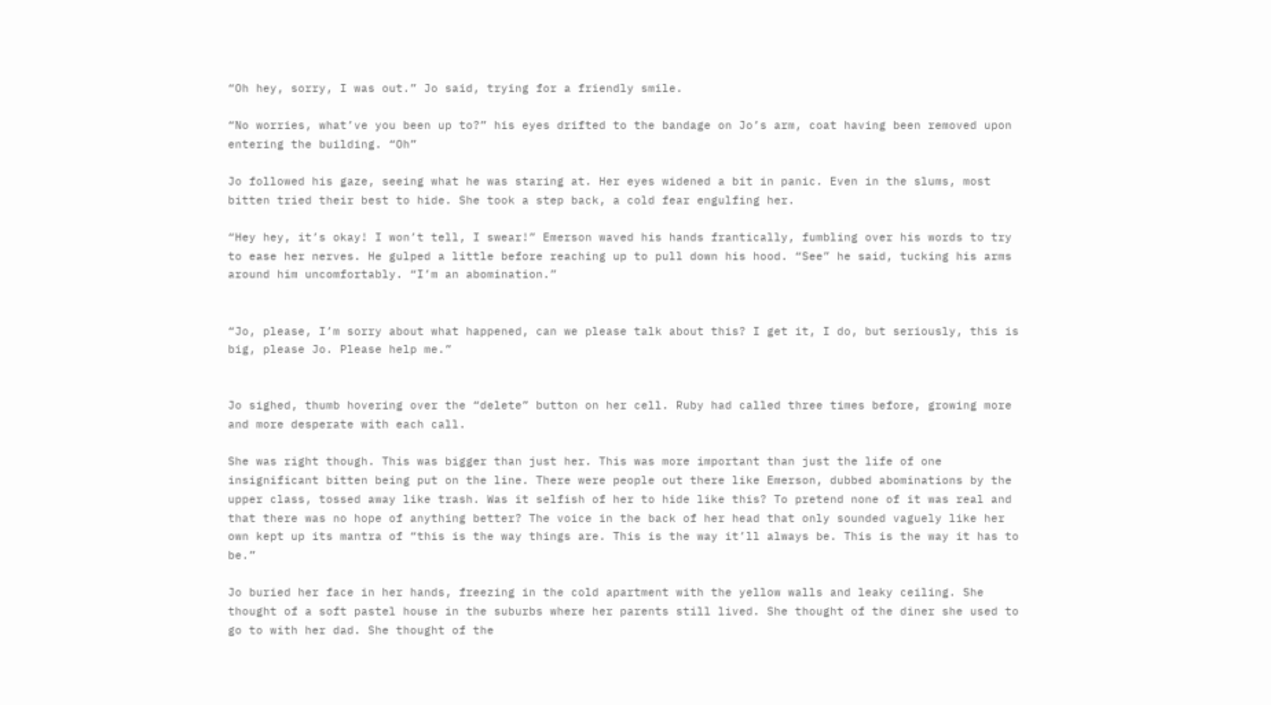“Oh hey, sorry, I was out.” Jo said, trying for a friendly smile.

“No worries, what’ve you been up to?” his eyes drifted to the bandage on Jo’s arm, coat having been removed upon entering the building. “Oh”

Jo followed his gaze, seeing what he was staring at. Her eyes widened a bit in panic. Even in the slums, most bitten tried their best to hide. She took a step back, a cold fear engulfing her.

“Hey hey, it’s okay! I won’t tell, I swear!” Emerson waved his hands frantically, fumbling over his words to try to ease her nerves. He gulped a little before reaching up to pull down his hood. “See” he said, tucking his arms around him uncomfortably. “I’m an abomination.”


“Jo, please, I’m sorry about what happened, can we please talk about this? I get it, I do, but seriously, this is big, please Jo. Please help me.”


Jo sighed, thumb hovering over the “delete” button on her cell. Ruby had called three times before, growing more and more desperate with each call.

She was right though. This was bigger than just her. This was more important than just the life of one insignificant bitten being put on the line. There were people out there like Emerson, dubbed abominations by the upper class, tossed away like trash. Was it selfish of her to hide like this? To pretend none of it was real and that there was no hope of anything better? The voice in the back of her head that only sounded vaguely like her own kept up its mantra of “this is the way things are. This is the way it’ll always be. This is the way it has to be.”

Jo buried her face in her hands, freezing in the cold apartment with the yellow walls and leaky ceiling. She thought of a soft pastel house in the suburbs where her parents still lived. She thought of the diner she used to go to with her dad. She thought of the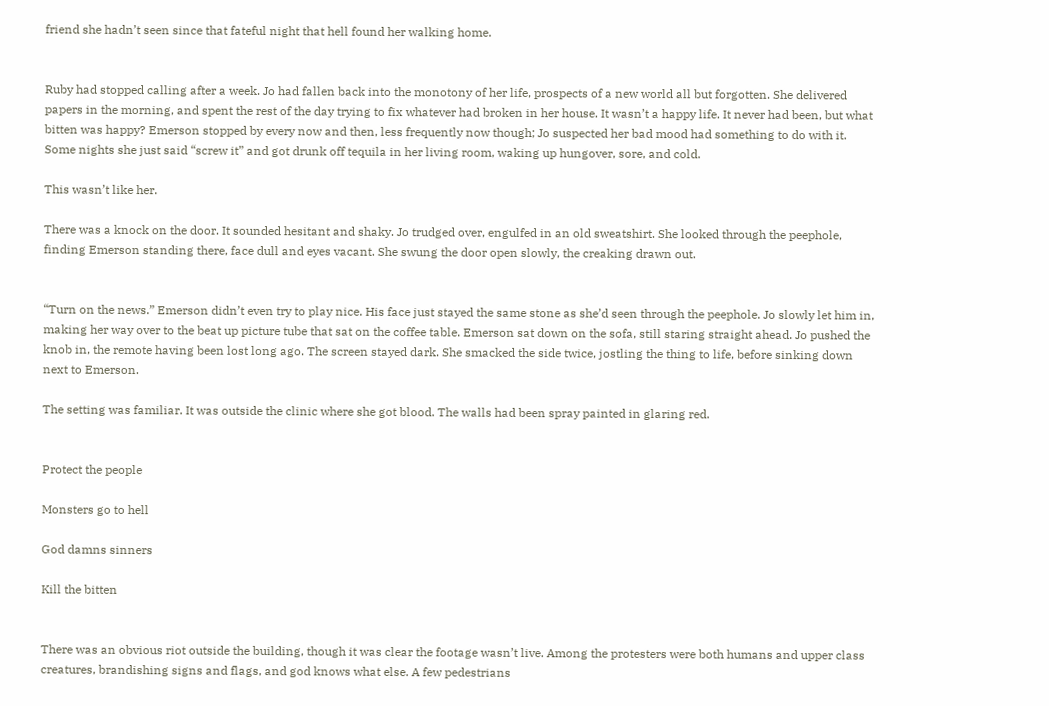friend she hadn’t seen since that fateful night that hell found her walking home.


Ruby had stopped calling after a week. Jo had fallen back into the monotony of her life, prospects of a new world all but forgotten. She delivered papers in the morning, and spent the rest of the day trying to fix whatever had broken in her house. It wasn’t a happy life. It never had been, but what bitten was happy? Emerson stopped by every now and then, less frequently now though; Jo suspected her bad mood had something to do with it. Some nights she just said “screw it” and got drunk off tequila in her living room, waking up hungover, sore, and cold.

This wasn’t like her.

There was a knock on the door. It sounded hesitant and shaky. Jo trudged over, engulfed in an old sweatshirt. She looked through the peephole, finding Emerson standing there, face dull and eyes vacant. She swung the door open slowly, the creaking drawn out.


“Turn on the news.” Emerson didn’t even try to play nice. His face just stayed the same stone as she’d seen through the peephole. Jo slowly let him in, making her way over to the beat up picture tube that sat on the coffee table. Emerson sat down on the sofa, still staring straight ahead. Jo pushed the knob in, the remote having been lost long ago. The screen stayed dark. She smacked the side twice, jostling the thing to life, before sinking down next to Emerson.

The setting was familiar. It was outside the clinic where she got blood. The walls had been spray painted in glaring red.


Protect the people

Monsters go to hell

God damns sinners

Kill the bitten


There was an obvious riot outside the building, though it was clear the footage wasn’t live. Among the protesters were both humans and upper class creatures, brandishing signs and flags, and god knows what else. A few pedestrians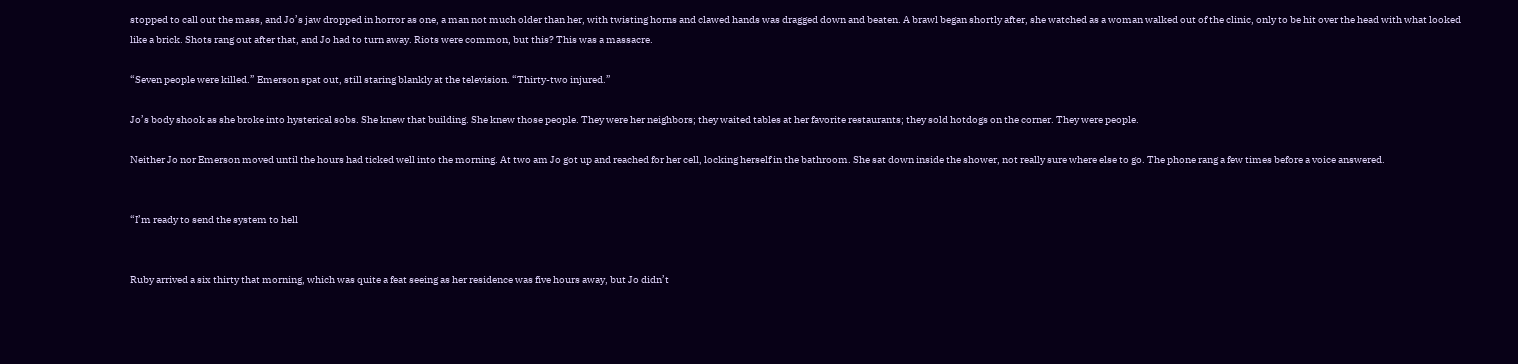stopped to call out the mass, and Jo’s jaw dropped in horror as one, a man not much older than her, with twisting horns and clawed hands was dragged down and beaten. A brawl began shortly after, she watched as a woman walked out of the clinic, only to be hit over the head with what looked like a brick. Shots rang out after that, and Jo had to turn away. Riots were common, but this? This was a massacre.

“Seven people were killed.” Emerson spat out, still staring blankly at the television. “Thirty-two injured.”

Jo’s body shook as she broke into hysterical sobs. She knew that building. She knew those people. They were her neighbors; they waited tables at her favorite restaurants; they sold hotdogs on the corner. They were people.

Neither Jo nor Emerson moved until the hours had ticked well into the morning. At two am Jo got up and reached for her cell, locking herself in the bathroom. She sat down inside the shower, not really sure where else to go. The phone rang a few times before a voice answered.


“I’m ready to send the system to hell


Ruby arrived a six thirty that morning, which was quite a feat seeing as her residence was five hours away, but Jo didn’t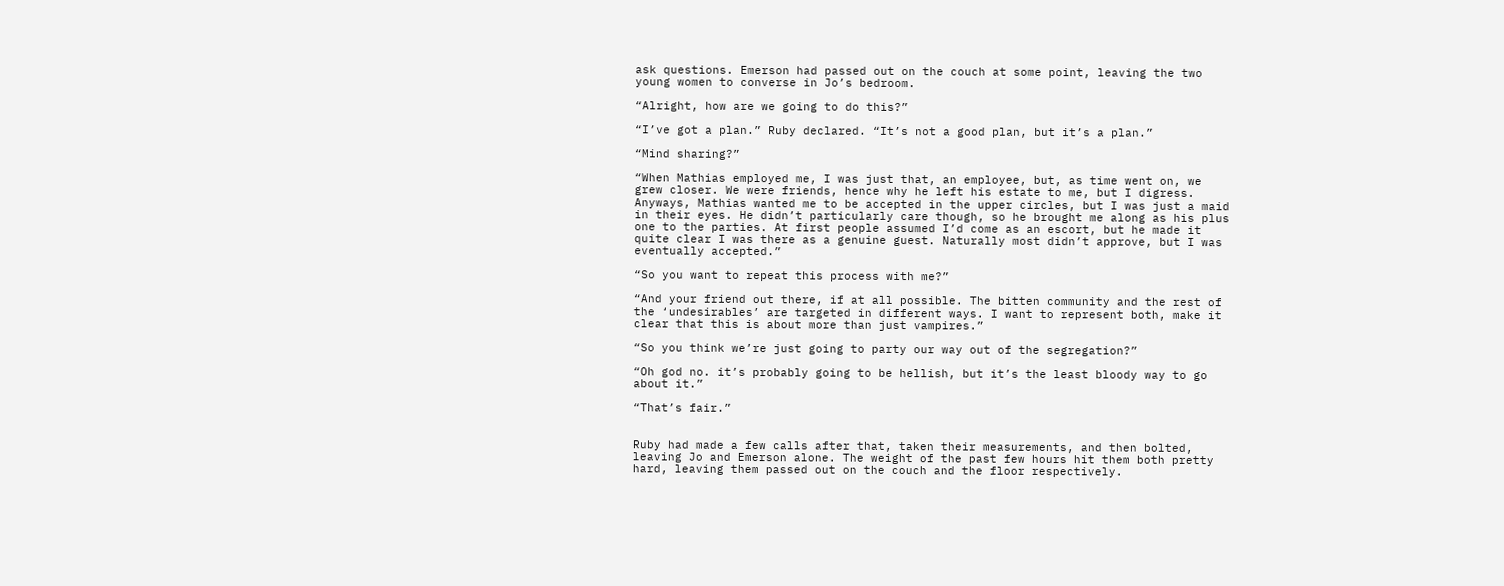ask questions. Emerson had passed out on the couch at some point, leaving the two young women to converse in Jo’s bedroom.

“Alright, how are we going to do this?”

“I’ve got a plan.” Ruby declared. “It’s not a good plan, but it’s a plan.”

“Mind sharing?”

“When Mathias employed me, I was just that, an employee, but, as time went on, we grew closer. We were friends, hence why he left his estate to me, but I digress. Anyways, Mathias wanted me to be accepted in the upper circles, but I was just a maid in their eyes. He didn’t particularly care though, so he brought me along as his plus one to the parties. At first people assumed I’d come as an escort, but he made it quite clear I was there as a genuine guest. Naturally most didn’t approve, but I was eventually accepted.”

“So you want to repeat this process with me?”

“And your friend out there, if at all possible. The bitten community and the rest of the ‘undesirables’ are targeted in different ways. I want to represent both, make it clear that this is about more than just vampires.”

“So you think we’re just going to party our way out of the segregation?”

“Oh god no. it’s probably going to be hellish, but it’s the least bloody way to go about it.”

“That’s fair.”


Ruby had made a few calls after that, taken their measurements, and then bolted, leaving Jo and Emerson alone. The weight of the past few hours hit them both pretty hard, leaving them passed out on the couch and the floor respectively.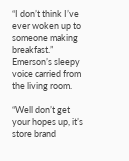“I don’t think I’ve ever woken up to someone making breakfast.” Emerson’s sleepy voice carried from the living room.

“Well don’t get your hopes up, it’s store brand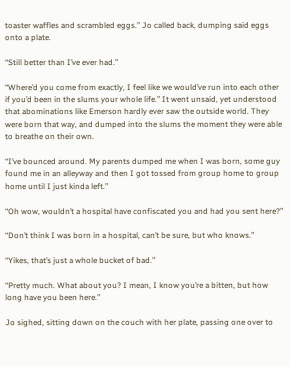toaster waffles and scrambled eggs.” Jo called back, dumping said eggs onto a plate.

“Still better than I’ve ever had.”

“Where’d you come from exactly, I feel like we would’ve run into each other if you’d been in the slums your whole life.” It went unsaid, yet understood that abominations like Emerson hardly ever saw the outside world. They were born that way, and dumped into the slums the moment they were able to breathe on their own.

“I’ve bounced around. My parents dumped me when I was born, some guy found me in an alleyway and then I got tossed from group home to group home until I just kinda left.”

“Oh wow, wouldn’t a hospital have confiscated you and had you sent here?”

“Don’t think I was born in a hospital, can’t be sure, but who knows.”

“Yikes, that’s just a whole bucket of bad.”

“Pretty much. What about you? I mean, I know you’re a bitten, but how long have you been here.”

Jo sighed, sitting down on the couch with her plate, passing one over to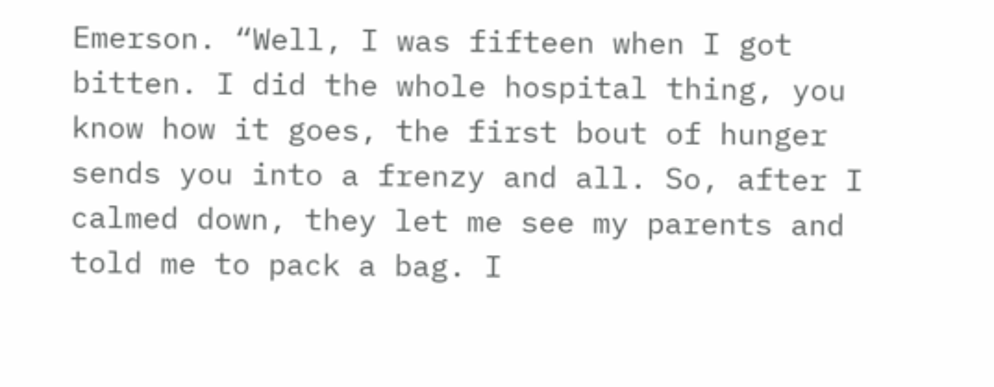Emerson. “Well, I was fifteen when I got bitten. I did the whole hospital thing, you know how it goes, the first bout of hunger sends you into a frenzy and all. So, after I calmed down, they let me see my parents and told me to pack a bag. I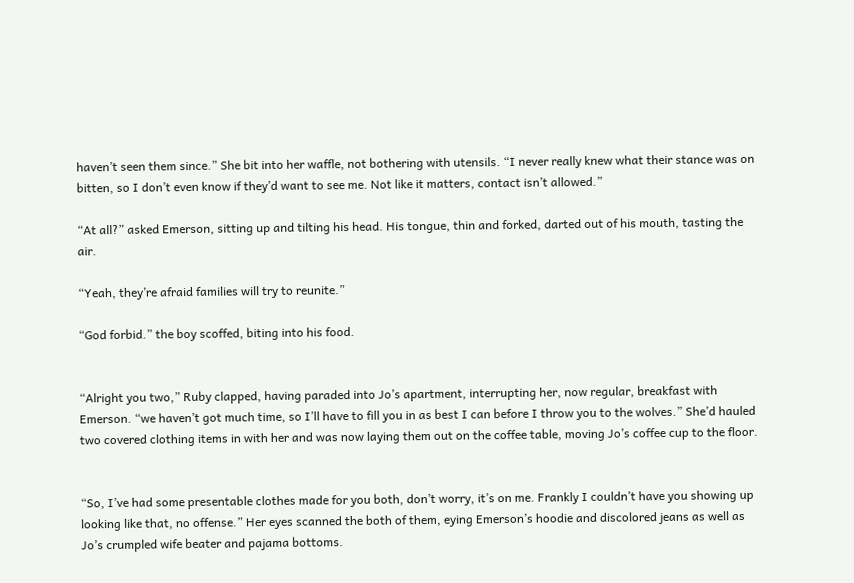haven’t seen them since.” She bit into her waffle, not bothering with utensils. “I never really knew what their stance was on bitten, so I don’t even know if they’d want to see me. Not like it matters, contact isn’t allowed.”

“At all?” asked Emerson, sitting up and tilting his head. His tongue, thin and forked, darted out of his mouth, tasting the air.

“Yeah, they’re afraid families will try to reunite.”

“God forbid.” the boy scoffed, biting into his food.


“Alright you two,” Ruby clapped, having paraded into Jo’s apartment, interrupting her, now regular, breakfast with Emerson. “we haven’t got much time, so I’ll have to fill you in as best I can before I throw you to the wolves.” She’d hauled two covered clothing items in with her and was now laying them out on the coffee table, moving Jo’s coffee cup to the floor.


“So, I’ve had some presentable clothes made for you both, don’t worry, it’s on me. Frankly I couldn’t have you showing up looking like that, no offense.” Her eyes scanned the both of them, eying Emerson’s hoodie and discolored jeans as well as Jo’s crumpled wife beater and pajama bottoms.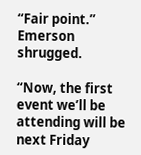“Fair point.” Emerson shrugged.

“Now, the first event we’ll be attending will be next Friday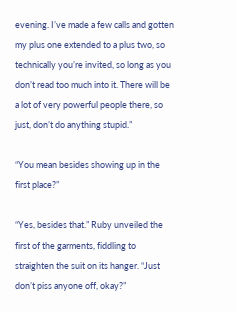evening. I’ve made a few calls and gotten my plus one extended to a plus two, so technically you’re invited, so long as you don’t read too much into it. There will be a lot of very powerful people there, so just, don’t do anything stupid.”

“You mean besides showing up in the first place?”

“Yes, besides that.” Ruby unveiled the first of the garments, fiddling to straighten the suit on its hanger. “Just don’t piss anyone off, okay?”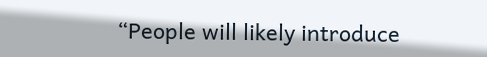“People will likely introduce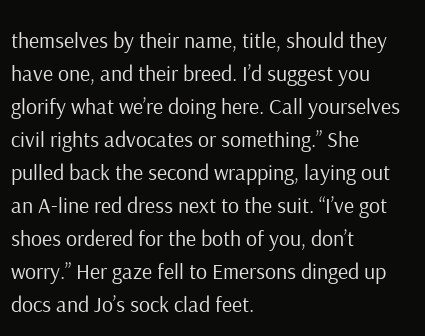themselves by their name, title, should they have one, and their breed. I’d suggest you glorify what we’re doing here. Call yourselves civil rights advocates or something.” She pulled back the second wrapping, laying out an A-line red dress next to the suit. “I’ve got shoes ordered for the both of you, don’t worry.” Her gaze fell to Emersons dinged up docs and Jo’s sock clad feet.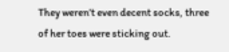They weren’t even decent socks, three of her toes were sticking out.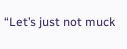“Let’s just not muck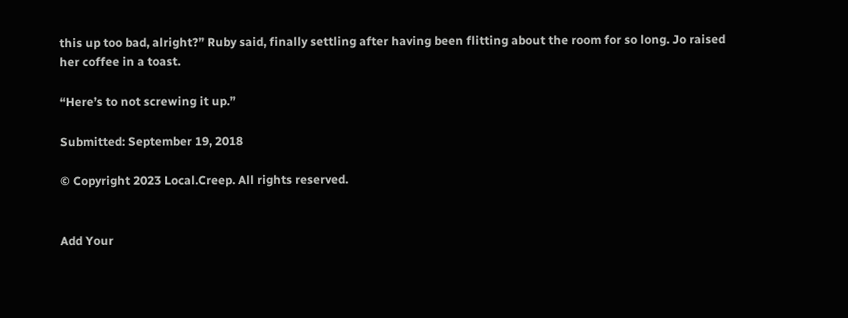this up too bad, alright?” Ruby said, finally settling after having been flitting about the room for so long. Jo raised her coffee in a toast.

“Here’s to not screwing it up.”

Submitted: September 19, 2018

© Copyright 2023 Local.Creep. All rights reserved.


Add Your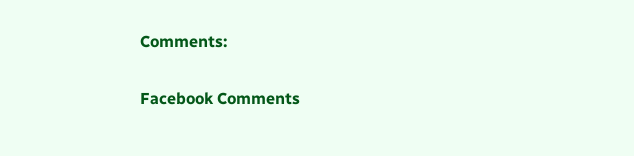Comments:

Facebook Comments